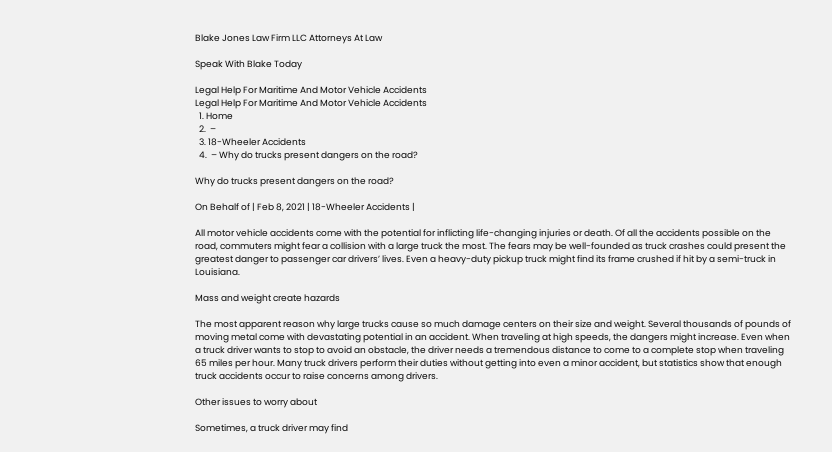Blake Jones Law Firm LLC Attorneys At Law

Speak With Blake Today

Legal Help For Maritime And Motor Vehicle Accidents
Legal Help For Maritime And Motor Vehicle Accidents
  1. Home
  2.  –
  3. 18-Wheeler Accidents
  4.  – Why do trucks present dangers on the road?

Why do trucks present dangers on the road?

On Behalf of | Feb 8, 2021 | 18-Wheeler Accidents |

All motor vehicle accidents come with the potential for inflicting life-changing injuries or death. Of all the accidents possible on the road, commuters might fear a collision with a large truck the most. The fears may be well-founded as truck crashes could present the greatest danger to passenger car drivers’ lives. Even a heavy-duty pickup truck might find its frame crushed if hit by a semi-truck in Louisiana.

Mass and weight create hazards

The most apparent reason why large trucks cause so much damage centers on their size and weight. Several thousands of pounds of moving metal come with devastating potential in an accident. When traveling at high speeds, the dangers might increase. Even when a truck driver wants to stop to avoid an obstacle, the driver needs a tremendous distance to come to a complete stop when traveling 65 miles per hour. Many truck drivers perform their duties without getting into even a minor accident, but statistics show that enough truck accidents occur to raise concerns among drivers.

Other issues to worry about

Sometimes, a truck driver may find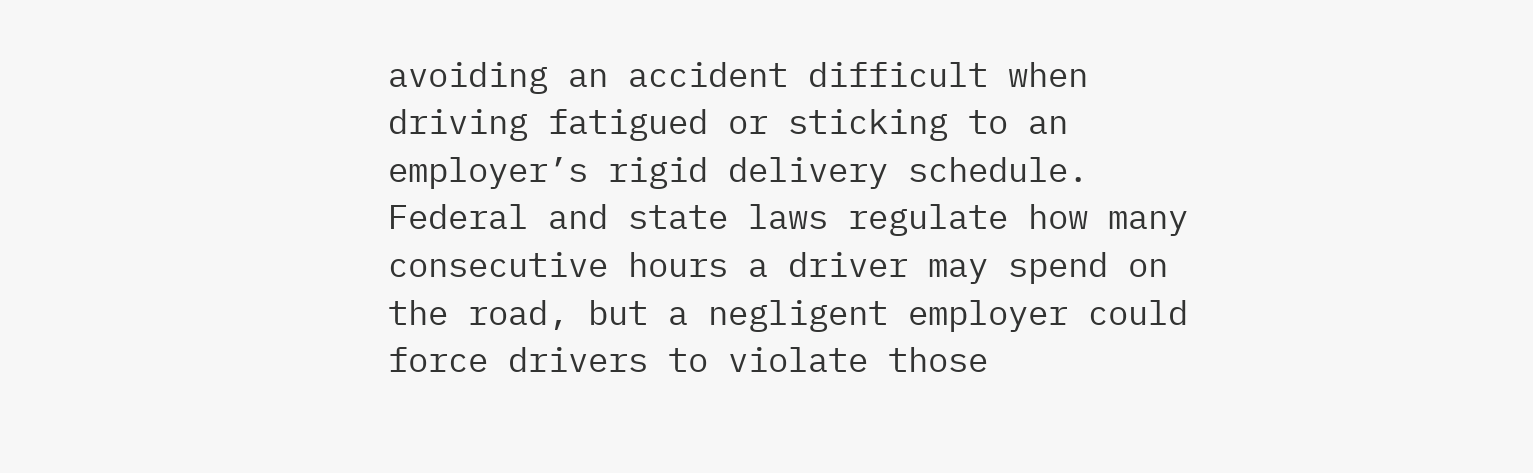avoiding an accident difficult when driving fatigued or sticking to an employer’s rigid delivery schedule. Federal and state laws regulate how many consecutive hours a driver may spend on the road, but a negligent employer could force drivers to violate those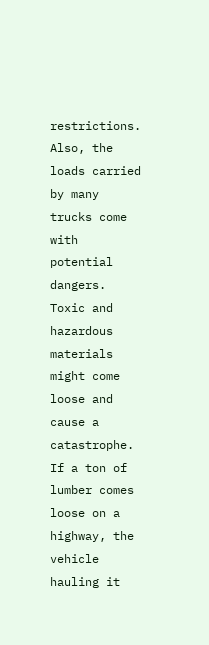restrictions. Also, the loads carried by many trucks come with potential dangers. Toxic and hazardous materials might come loose and cause a catastrophe. If a ton of lumber comes loose on a highway, the vehicle hauling it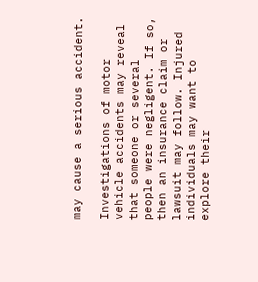may cause a serious accident.

Investigations of motor vehicle accidents may reveal that someone or several people were negligent. If so, then an insurance claim or lawsuit may follow. Injured individuals may want to explore their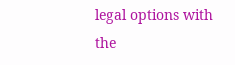legal options with the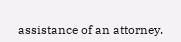assistance of an attorney.